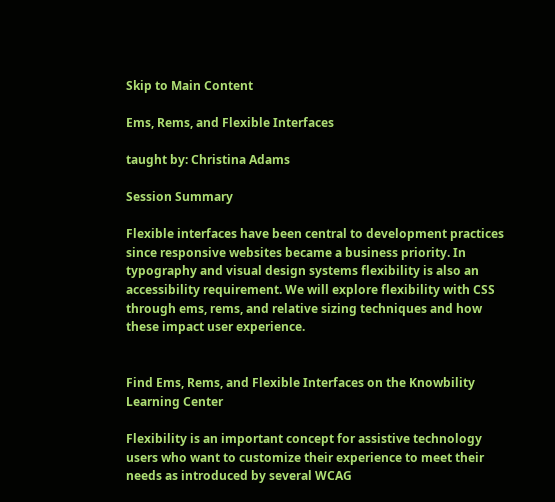Skip to Main Content

Ems, Rems, and Flexible Interfaces

taught by: Christina Adams

Session Summary

Flexible interfaces have been central to development practices since responsive websites became a business priority. In typography and visual design systems flexibility is also an accessibility requirement. We will explore flexibility with CSS through ems, rems, and relative sizing techniques and how these impact user experience.


Find Ems, Rems, and Flexible Interfaces on the Knowbility Learning Center

Flexibility is an important concept for assistive technology users who want to customize their experience to meet their needs as introduced by several WCAG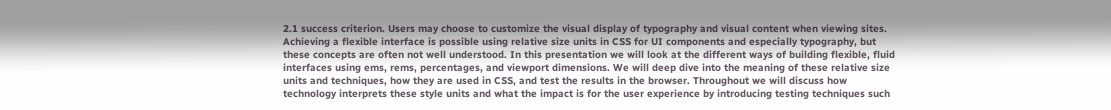2.1 success criterion. Users may choose to customize the visual display of typography and visual content when viewing sites. Achieving a flexible interface is possible using relative size units in CSS for UI components and especially typography, but these concepts are often not well understood. In this presentation we will look at the different ways of building flexible, fluid interfaces using ems, rems, percentages, and viewport dimensions. We will deep dive into the meaning of these relative size units and techniques, how they are used in CSS, and test the results in the browser. Throughout we will discuss how technology interprets these style units and what the impact is for the user experience by introducing testing techniques such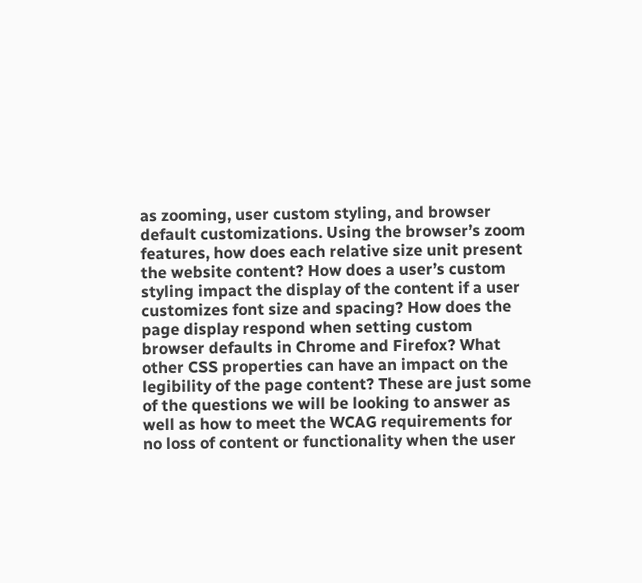as zooming, user custom styling, and browser default customizations. Using the browser’s zoom features, how does each relative size unit present the website content? How does a user’s custom styling impact the display of the content if a user customizes font size and spacing? How does the page display respond when setting custom browser defaults in Chrome and Firefox? What other CSS properties can have an impact on the legibility of the page content? These are just some of the questions we will be looking to answer as well as how to meet the WCAG requirements for no loss of content or functionality when the user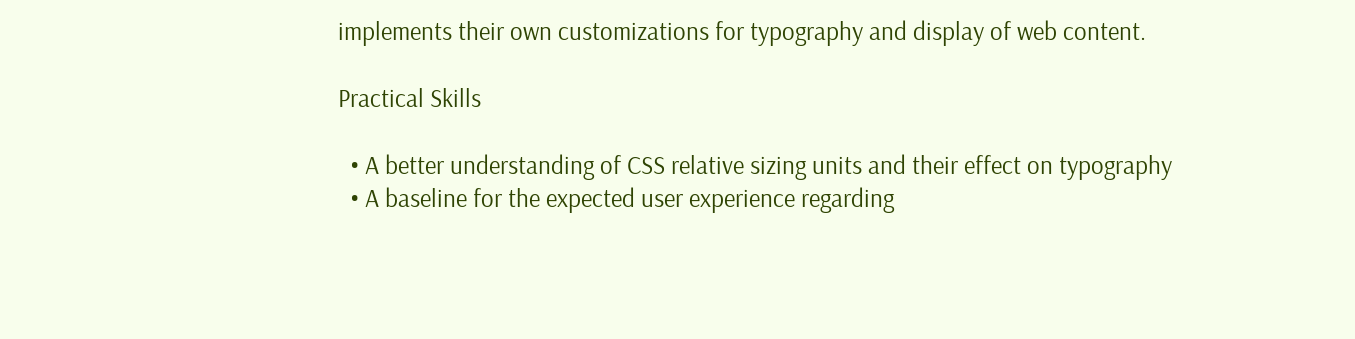implements their own customizations for typography and display of web content.

Practical Skills

  • A better understanding of CSS relative sizing units and their effect on typography
  • A baseline for the expected user experience regarding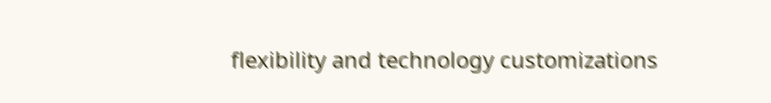flexibility and technology customizations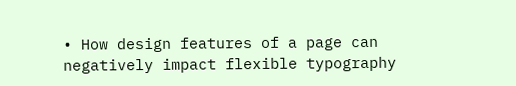• How design features of a page can negatively impact flexible typography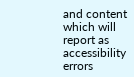and content which will report as accessibility errors